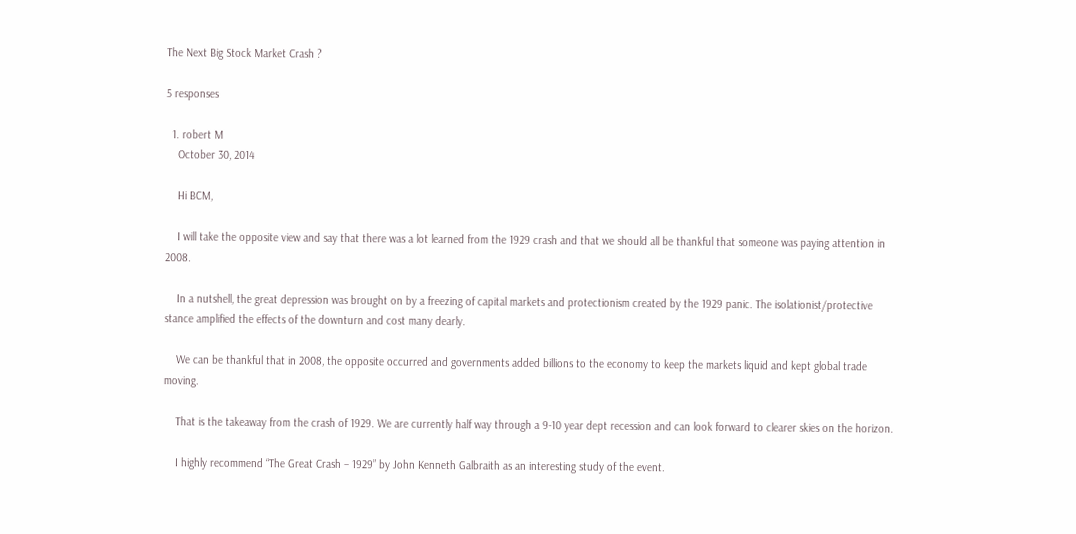The Next Big Stock Market Crash ?

5 responses

  1. robert M
    October 30, 2014

    Hi BCM,

    I will take the opposite view and say that there was a lot learned from the 1929 crash and that we should all be thankful that someone was paying attention in 2008.

    In a nutshell, the great depression was brought on by a freezing of capital markets and protectionism created by the 1929 panic. The isolationist/protective stance amplified the effects of the downturn and cost many dearly.

    We can be thankful that in 2008, the opposite occurred and governments added billions to the economy to keep the markets liquid and kept global trade moving.

    That is the takeaway from the crash of 1929. We are currently half way through a 9-10 year dept recession and can look forward to clearer skies on the horizon.

    I highly recommend “The Great Crash – 1929” by John Kenneth Galbraith as an interesting study of the event.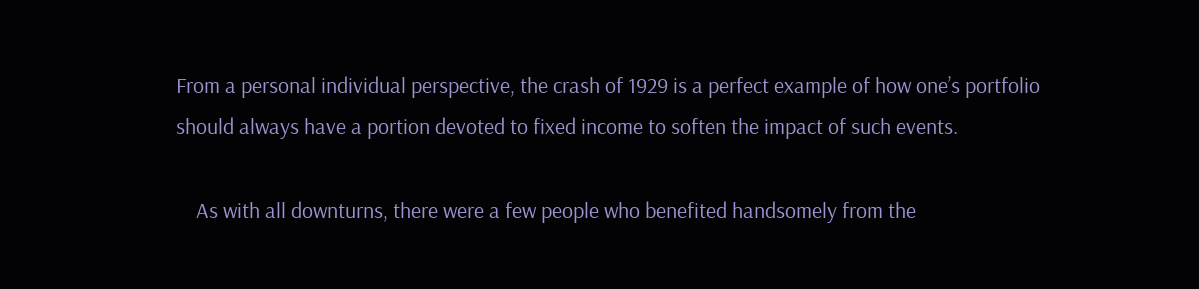From a personal individual perspective, the crash of 1929 is a perfect example of how one’s portfolio should always have a portion devoted to fixed income to soften the impact of such events.

    As with all downturns, there were a few people who benefited handsomely from the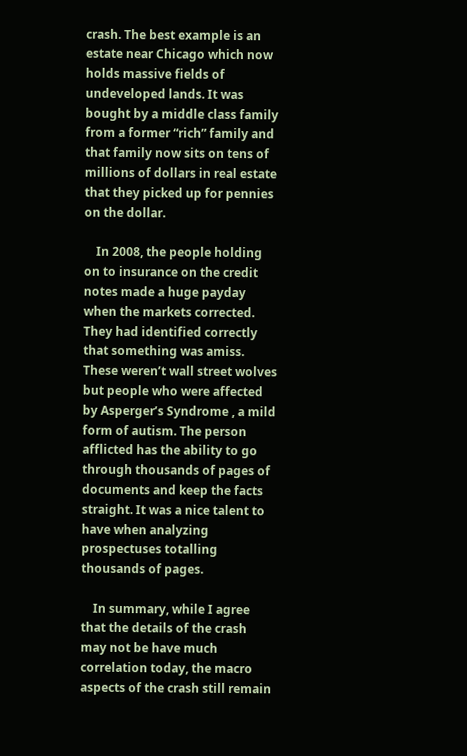crash. The best example is an estate near Chicago which now holds massive fields of undeveloped lands. It was bought by a middle class family from a former “rich” family and that family now sits on tens of millions of dollars in real estate that they picked up for pennies on the dollar.

    In 2008, the people holding on to insurance on the credit notes made a huge payday when the markets corrected. They had identified correctly that something was amiss. These weren’t wall street wolves but people who were affected by Asperger’s Syndrome , a mild form of autism. The person afflicted has the ability to go through thousands of pages of documents and keep the facts straight. It was a nice talent to have when analyzing prospectuses totalling thousands of pages.

    In summary, while I agree that the details of the crash may not be have much correlation today, the macro aspects of the crash still remain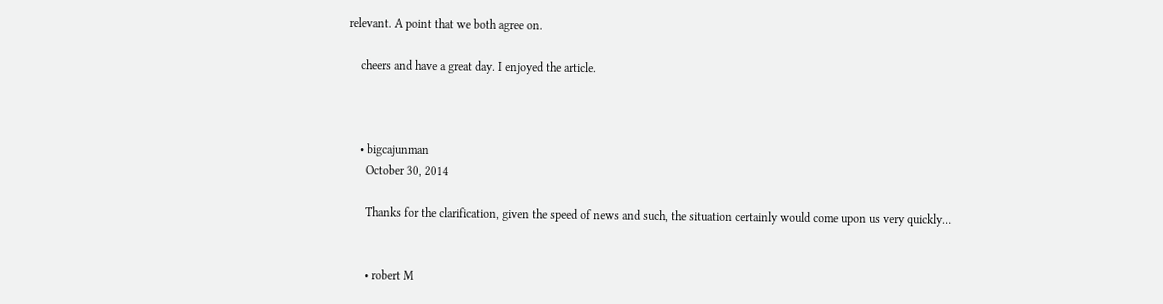relevant. A point that we both agree on.

    cheers and have a great day. I enjoyed the article.



    • bigcajunman
      October 30, 2014

      Thanks for the clarification, given the speed of news and such, the situation certainly would come upon us very quickly…


      • robert M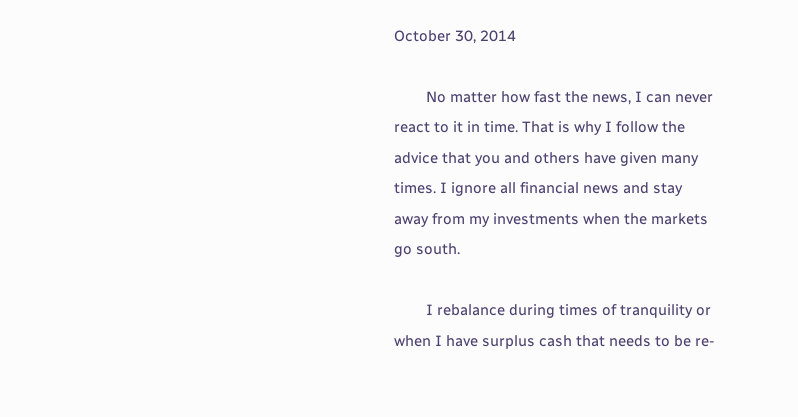October 30, 2014

        No matter how fast the news, I can never react to it in time. That is why I follow the advice that you and others have given many times. I ignore all financial news and stay away from my investments when the markets go south.

        I rebalance during times of tranquility or when I have surplus cash that needs to be re-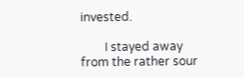invested.

        I stayed away from the rather sour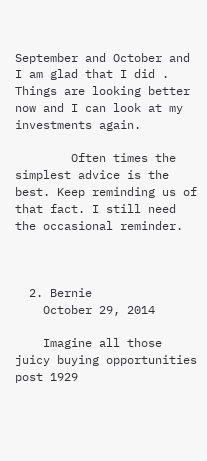September and October and I am glad that I did . Things are looking better now and I can look at my investments again.

        Often times the simplest advice is the best. Keep reminding us of that fact. I still need the occasional reminder.



  2. Bernie
    October 29, 2014

    Imagine all those juicy buying opportunities post 1929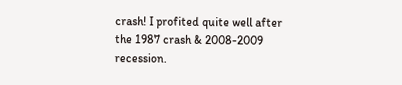crash! I profited quite well after the 1987 crash & 2008-2009 recession.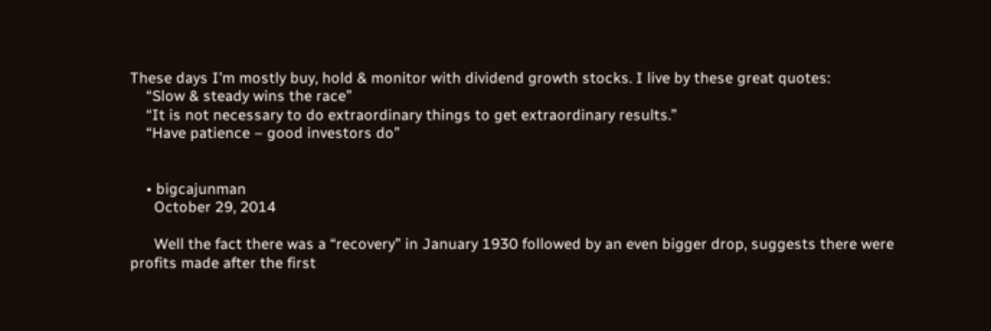These days I’m mostly buy, hold & monitor with dividend growth stocks. I live by these great quotes:
    “Slow & steady wins the race”
    “It is not necessary to do extraordinary things to get extraordinary results.”
    “Have patience – good investors do”


    • bigcajunman
      October 29, 2014

      Well the fact there was a “recovery” in January 1930 followed by an even bigger drop, suggests there were profits made after the first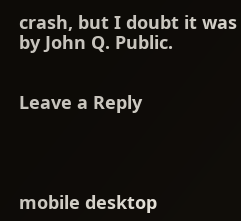crash, but I doubt it was by John Q. Public.


Leave a Reply




mobile desktop